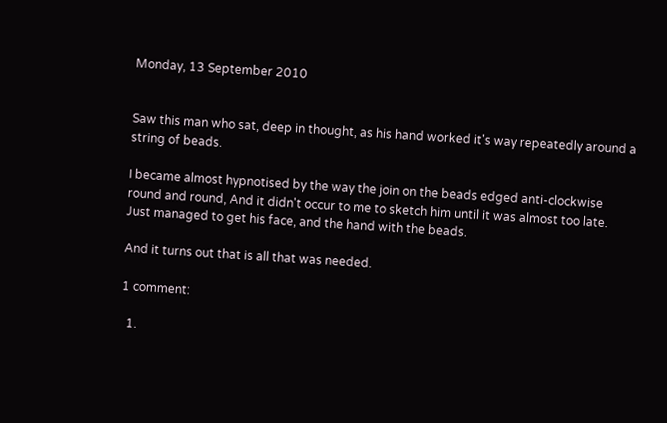Monday, 13 September 2010


Saw this man who sat, deep in thought, as his hand worked it's way repeatedly around a string of beads.

I became almost hypnotised by the way the join on the beads edged anti-clockwise round and round, And it didn't occur to me to sketch him until it was almost too late. Just managed to get his face, and the hand with the beads.

And it turns out that is all that was needed.

1 comment:

  1.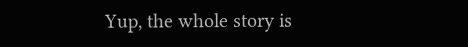Yup, the whole story is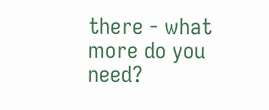there - what more do you need?